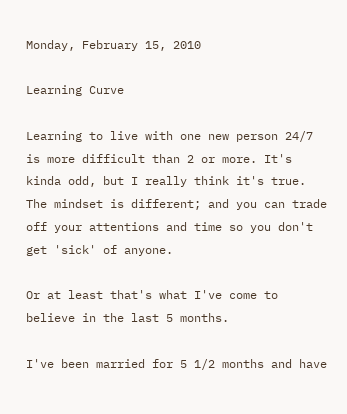Monday, February 15, 2010

Learning Curve

Learning to live with one new person 24/7 is more difficult than 2 or more. It's kinda odd, but I really think it's true. The mindset is different; and you can trade off your attentions and time so you don't get 'sick' of anyone.

Or at least that's what I've come to believe in the last 5 months.

I've been married for 5 1/2 months and have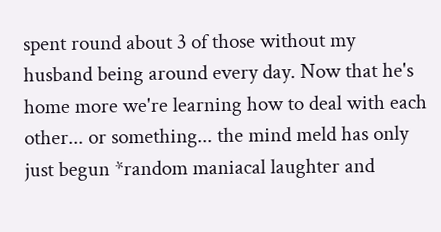spent round about 3 of those without my husband being around every day. Now that he's home more we're learning how to deal with each other... or something... the mind meld has only just begun *random maniacal laughter and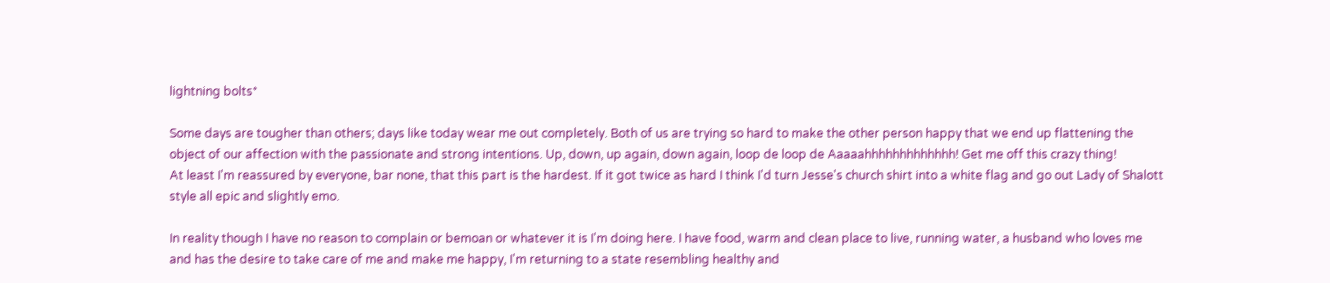lightning bolts*

Some days are tougher than others; days like today wear me out completely. Both of us are trying so hard to make the other person happy that we end up flattening the object of our affection with the passionate and strong intentions. Up, down, up again, down again, loop de loop de Aaaaahhhhhhhhhhhhh! Get me off this crazy thing!
At least I'm reassured by everyone, bar none, that this part is the hardest. If it got twice as hard I think I'd turn Jesse's church shirt into a white flag and go out Lady of Shalott style all epic and slightly emo.

In reality though I have no reason to complain or bemoan or whatever it is I'm doing here. I have food, warm and clean place to live, running water, a husband who loves me and has the desire to take care of me and make me happy, I'm returning to a state resembling healthy and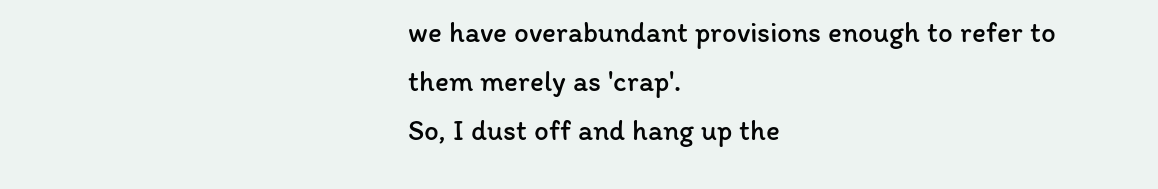we have overabundant provisions enough to refer to them merely as 'crap'.
So, I dust off and hang up the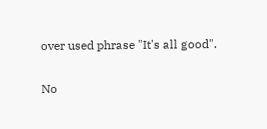over used phrase "It's all good".

No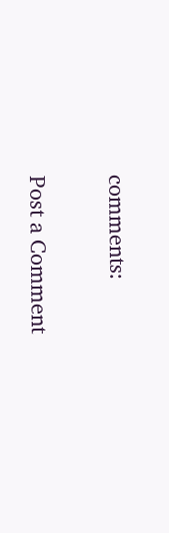comments:

Post a Comment